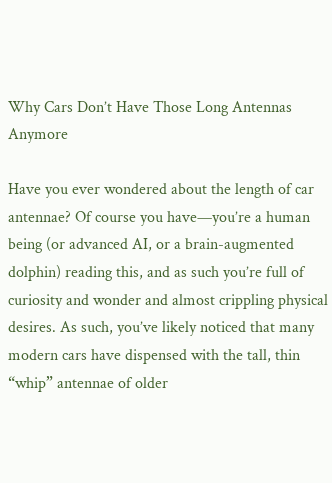Why Cars Don’t Have Those Long Antennas Anymore

Have you ever wondered about the length of car antennae? Of course you have—you’re a human being (or advanced AI, or a brain-augmented dolphin) reading this, and as such you’re full of curiosity and wonder and almost crippling physical desires. As such, you’ve likely noticed that many modern cars have dispensed with the tall, thin “whip” antennae of older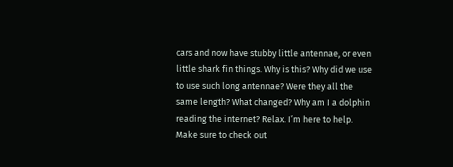cars and now have stubby little antennae, or even little shark fin things. Why is this? Why did we use to use such long antennae? Were they all the same length? What changed? Why am I a dolphin reading the internet? Relax. I’m here to help. Make sure to check out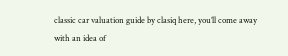classic car valuation guide by clasiq here, you’ll come away with an idea of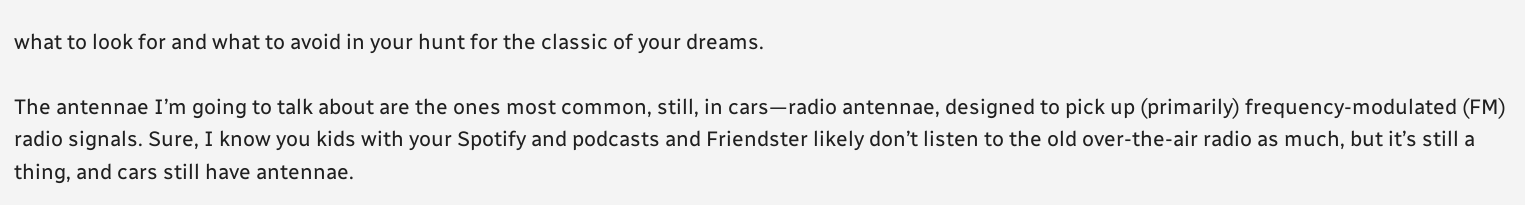what to look for and what to avoid in your hunt for the classic of your dreams.

The antennae I’m going to talk about are the ones most common, still, in cars—radio antennae, designed to pick up (primarily) frequency-modulated (FM) radio signals. Sure, I know you kids with your Spotify and podcasts and Friendster likely don’t listen to the old over-the-air radio as much, but it’s still a thing, and cars still have antennae.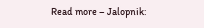Read more – Jalopnik: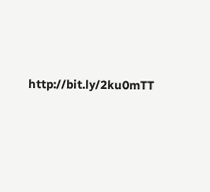http://bit.ly/2ku0mTT